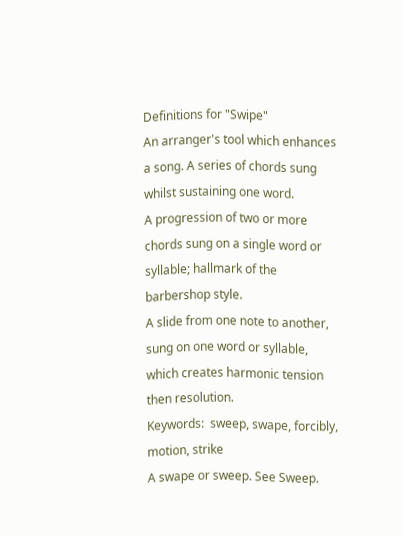Definitions for "Swipe"
An arranger's tool which enhances a song. A series of chords sung whilst sustaining one word.
A progression of two or more chords sung on a single word or syllable; hallmark of the barbershop style.
A slide from one note to another, sung on one word or syllable, which creates harmonic tension then resolution.
Keywords:  sweep, swape, forcibly, motion, strike
A swape or sweep. See Sweep.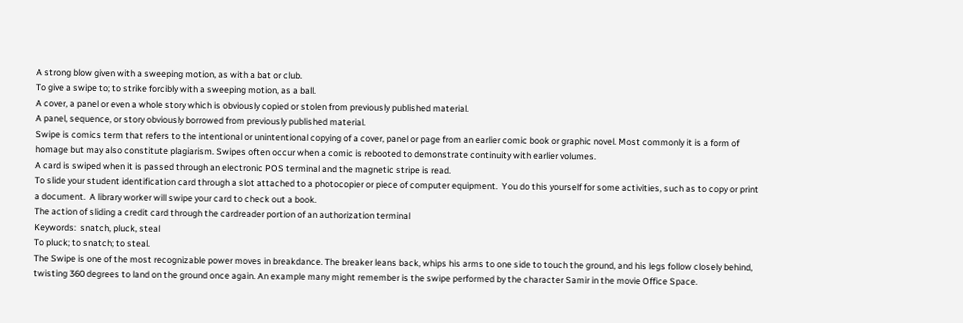A strong blow given with a sweeping motion, as with a bat or club.
To give a swipe to; to strike forcibly with a sweeping motion, as a ball.
A cover, a panel or even a whole story which is obviously copied or stolen from previously published material.
A panel, sequence, or story obviously borrowed from previously published material.
Swipe is comics term that refers to the intentional or unintentional copying of a cover, panel or page from an earlier comic book or graphic novel. Most commonly it is a form of homage but may also constitute plagiarism. Swipes often occur when a comic is rebooted to demonstrate continuity with earlier volumes.
A card is swiped when it is passed through an electronic POS terminal and the magnetic stripe is read.
To slide your student identification card through a slot attached to a photocopier or piece of computer equipment.  You do this yourself for some activities, such as to copy or print a document.  A library worker will swipe your card to check out a book.
The action of sliding a credit card through the cardreader portion of an authorization terminal
Keywords:  snatch, pluck, steal
To pluck; to snatch; to steal.
The Swipe is one of the most recognizable power moves in breakdance. The breaker leans back, whips his arms to one side to touch the ground, and his legs follow closely behind, twisting 360 degrees to land on the ground once again. An example many might remember is the swipe performed by the character Samir in the movie Office Space.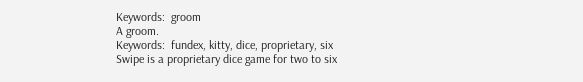Keywords:  groom
A groom.
Keywords:  fundex, kitty, dice, proprietary, six
Swipe is a proprietary dice game for two to six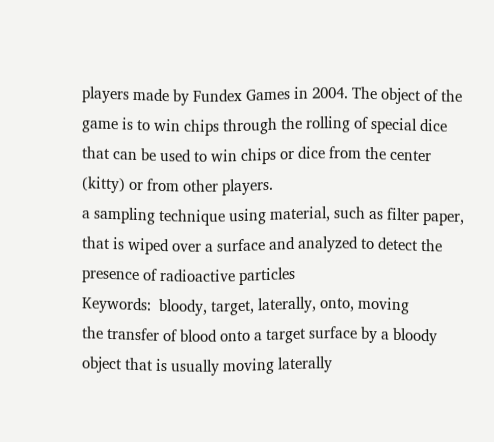players made by Fundex Games in 2004. The object of the game is to win chips through the rolling of special dice that can be used to win chips or dice from the center (kitty) or from other players.
a sampling technique using material, such as filter paper, that is wiped over a surface and analyzed to detect the presence of radioactive particles
Keywords:  bloody, target, laterally, onto, moving
the transfer of blood onto a target surface by a bloody object that is usually moving laterally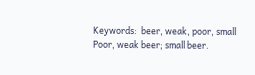Keywords:  beer, weak, poor, small
Poor, weak beer; small beer.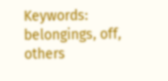Keywords:  belongings, off, others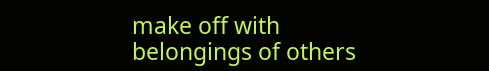make off with belongings of others